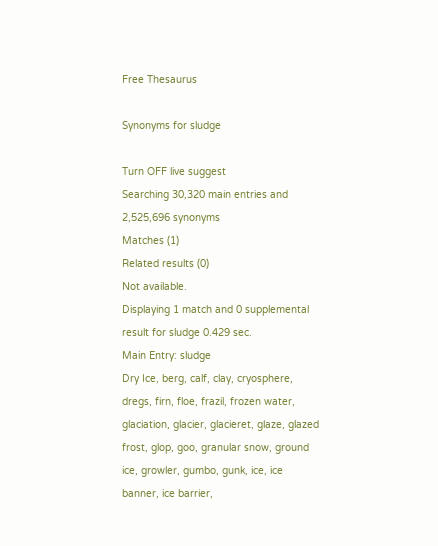Free Thesaurus

Synonyms for sludge

Turn OFF live suggest
Searching 30,320 main entries and 2,525,696 synonyms
Matches (1)
Related results (0)
Not available.
Displaying 1 match and 0 supplemental result for sludge 0.429 sec.
Main Entry: sludge
Dry Ice, berg, calf, clay, cryosphere, dregs, firn, floe, frazil, frozen water, glaciation, glacier, glacieret, glaze, glazed frost, glop, goo, granular snow, ground ice, growler, gumbo, gunk, ice, ice banner, ice barrier,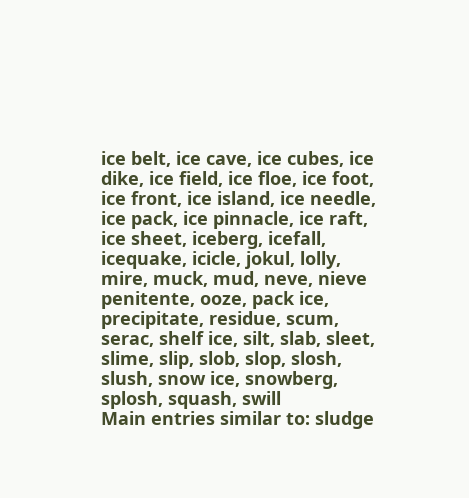ice belt, ice cave, ice cubes, ice dike, ice field, ice floe, ice foot, ice front, ice island, ice needle, ice pack, ice pinnacle, ice raft, ice sheet, iceberg, icefall, icequake, icicle, jokul, lolly, mire, muck, mud, neve, nieve penitente, ooze, pack ice, precipitate, residue, scum, serac, shelf ice, silt, slab, sleet, slime, slip, slob, slop, slosh, slush, snow ice, snowberg, splosh, squash, swill
Main entries similar to: sludge